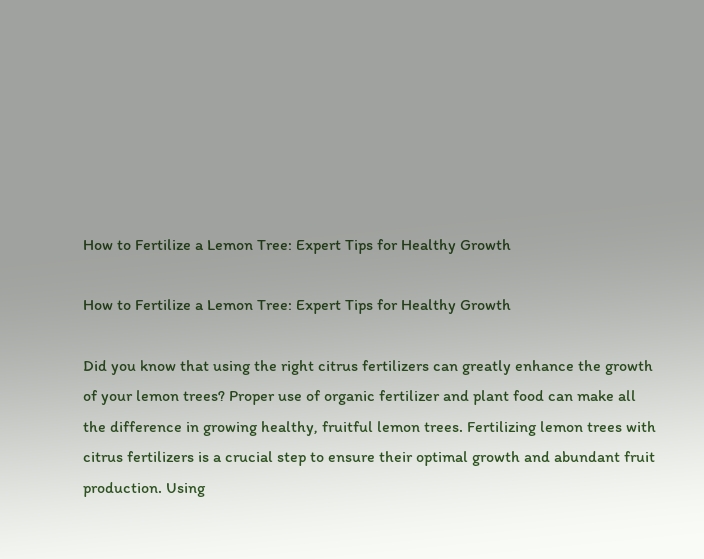How to Fertilize a Lemon Tree: Expert Tips for Healthy Growth

How to Fertilize a Lemon Tree: Expert Tips for Healthy Growth

Did you know that using the right citrus fertilizers can greatly enhance the growth of your lemon trees? Proper use of organic fertilizer and plant food can make all the difference in growing healthy, fruitful lemon trees. Fertilizing lemon trees with citrus fertilizers is a crucial step to ensure their optimal growth and abundant fruit production. Using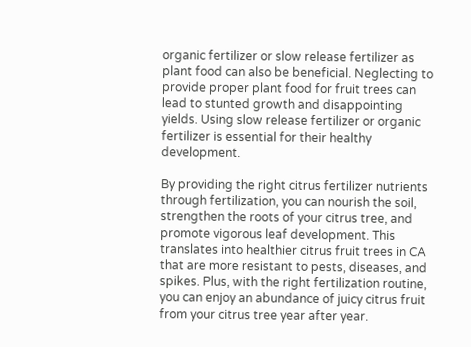organic fertilizer or slow release fertilizer as plant food can also be beneficial. Neglecting to provide proper plant food for fruit trees can lead to stunted growth and disappointing yields. Using slow release fertilizer or organic fertilizer is essential for their healthy development.

By providing the right citrus fertilizer nutrients through fertilization, you can nourish the soil, strengthen the roots of your citrus tree, and promote vigorous leaf development. This translates into healthier citrus fruit trees in CA that are more resistant to pests, diseases, and spikes. Plus, with the right fertilization routine, you can enjoy an abundance of juicy citrus fruit from your citrus tree year after year.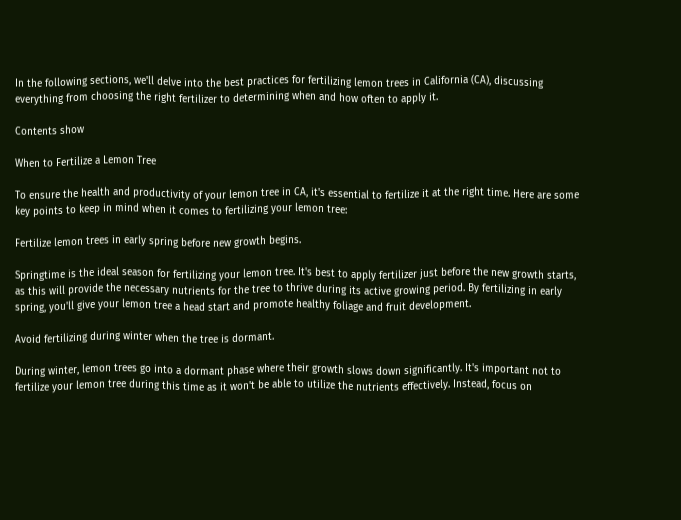In the following sections, we'll delve into the best practices for fertilizing lemon trees in California (CA), discussing everything from choosing the right fertilizer to determining when and how often to apply it.

Contents show

When to Fertilize a Lemon Tree

To ensure the health and productivity of your lemon tree in CA, it's essential to fertilize it at the right time. Here are some key points to keep in mind when it comes to fertilizing your lemon tree:

Fertilize lemon trees in early spring before new growth begins.

Springtime is the ideal season for fertilizing your lemon tree. It's best to apply fertilizer just before the new growth starts, as this will provide the necessary nutrients for the tree to thrive during its active growing period. By fertilizing in early spring, you'll give your lemon tree a head start and promote healthy foliage and fruit development.

Avoid fertilizing during winter when the tree is dormant.

During winter, lemon trees go into a dormant phase where their growth slows down significantly. It's important not to fertilize your lemon tree during this time as it won't be able to utilize the nutrients effectively. Instead, focus on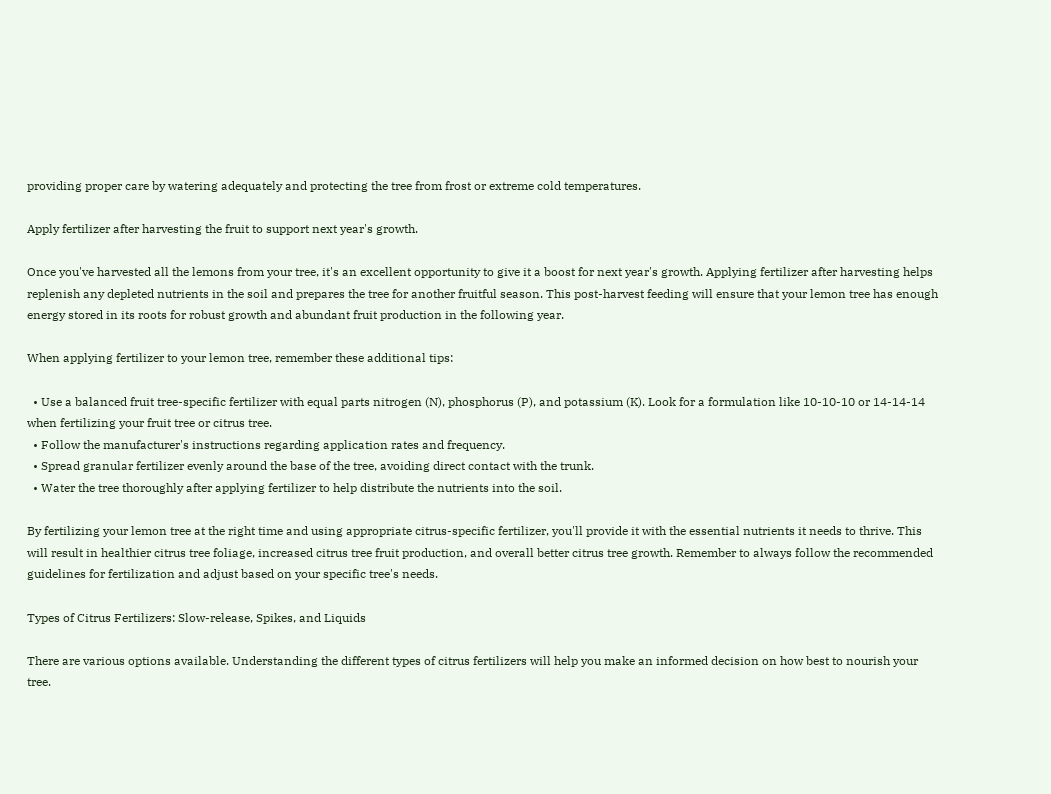providing proper care by watering adequately and protecting the tree from frost or extreme cold temperatures.

Apply fertilizer after harvesting the fruit to support next year's growth.

Once you've harvested all the lemons from your tree, it's an excellent opportunity to give it a boost for next year's growth. Applying fertilizer after harvesting helps replenish any depleted nutrients in the soil and prepares the tree for another fruitful season. This post-harvest feeding will ensure that your lemon tree has enough energy stored in its roots for robust growth and abundant fruit production in the following year.

When applying fertilizer to your lemon tree, remember these additional tips:

  • Use a balanced fruit tree-specific fertilizer with equal parts nitrogen (N), phosphorus (P), and potassium (K). Look for a formulation like 10-10-10 or 14-14-14 when fertilizing your fruit tree or citrus tree.
  • Follow the manufacturer's instructions regarding application rates and frequency.
  • Spread granular fertilizer evenly around the base of the tree, avoiding direct contact with the trunk.
  • Water the tree thoroughly after applying fertilizer to help distribute the nutrients into the soil.

By fertilizing your lemon tree at the right time and using appropriate citrus-specific fertilizer, you'll provide it with the essential nutrients it needs to thrive. This will result in healthier citrus tree foliage, increased citrus tree fruit production, and overall better citrus tree growth. Remember to always follow the recommended guidelines for fertilization and adjust based on your specific tree's needs.

Types of Citrus Fertilizers: Slow-release, Spikes, and Liquids

There are various options available. Understanding the different types of citrus fertilizers will help you make an informed decision on how best to nourish your tree.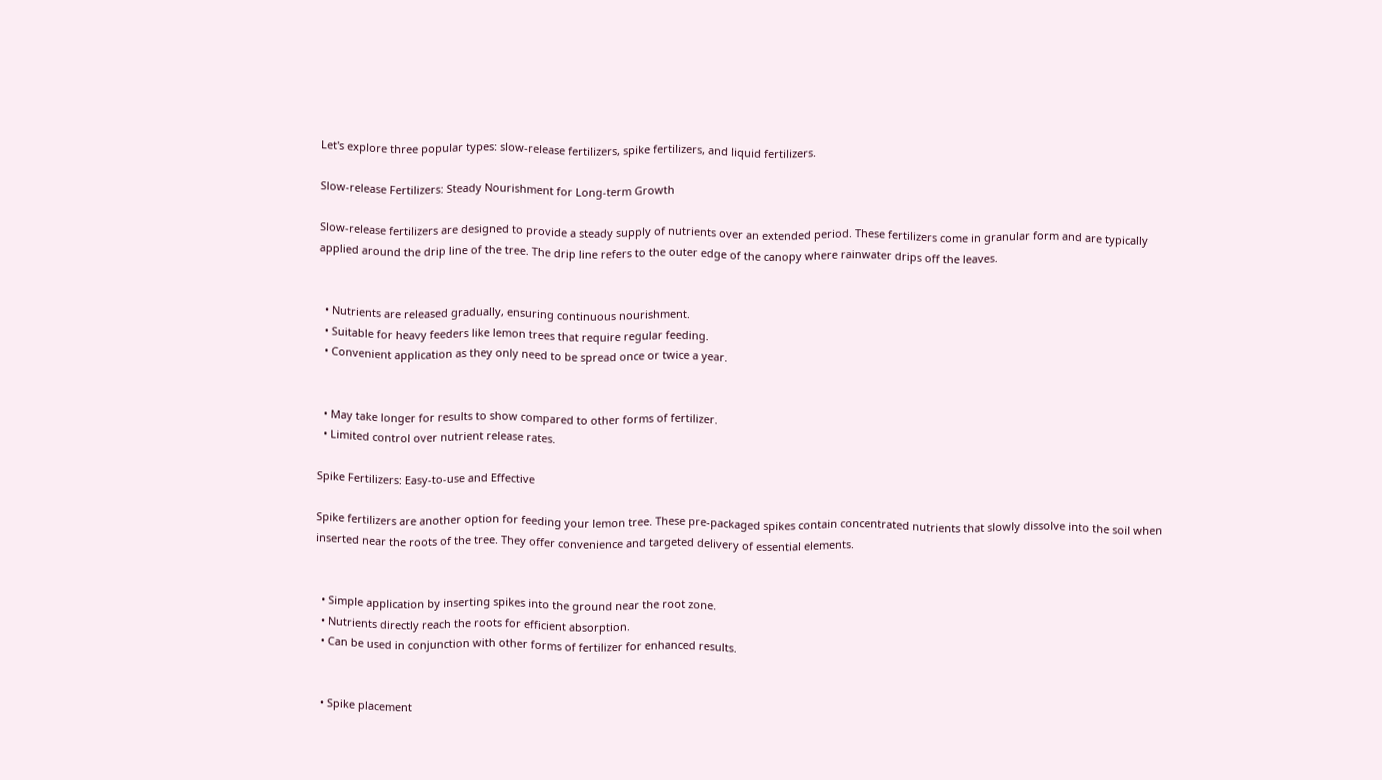Let's explore three popular types: slow-release fertilizers, spike fertilizers, and liquid fertilizers.

Slow-release Fertilizers: Steady Nourishment for Long-term Growth

Slow-release fertilizers are designed to provide a steady supply of nutrients over an extended period. These fertilizers come in granular form and are typically applied around the drip line of the tree. The drip line refers to the outer edge of the canopy where rainwater drips off the leaves.


  • Nutrients are released gradually, ensuring continuous nourishment.
  • Suitable for heavy feeders like lemon trees that require regular feeding.
  • Convenient application as they only need to be spread once or twice a year.


  • May take longer for results to show compared to other forms of fertilizer.
  • Limited control over nutrient release rates.

Spike Fertilizers: Easy-to-use and Effective

Spike fertilizers are another option for feeding your lemon tree. These pre-packaged spikes contain concentrated nutrients that slowly dissolve into the soil when inserted near the roots of the tree. They offer convenience and targeted delivery of essential elements.


  • Simple application by inserting spikes into the ground near the root zone.
  • Nutrients directly reach the roots for efficient absorption.
  • Can be used in conjunction with other forms of fertilizer for enhanced results.


  • Spike placement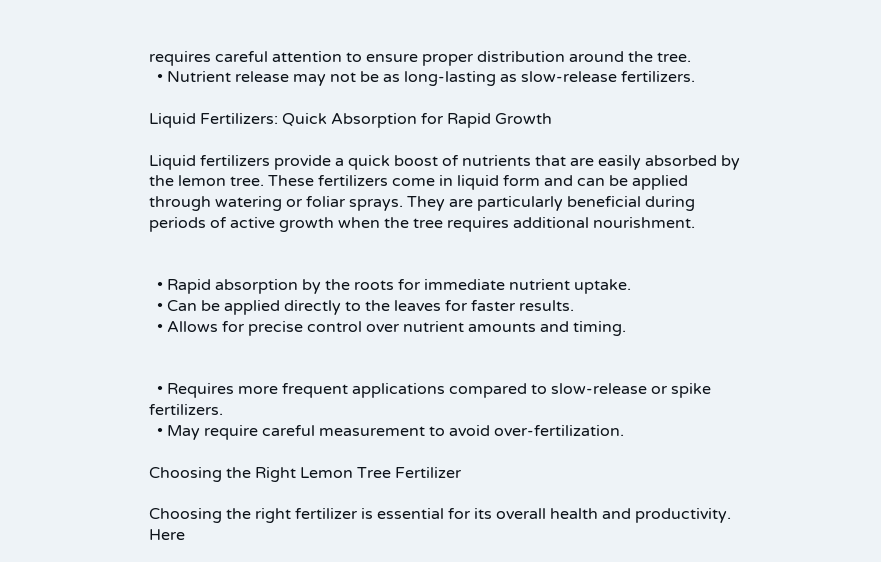requires careful attention to ensure proper distribution around the tree.
  • Nutrient release may not be as long-lasting as slow-release fertilizers.

Liquid Fertilizers: Quick Absorption for Rapid Growth

Liquid fertilizers provide a quick boost of nutrients that are easily absorbed by the lemon tree. These fertilizers come in liquid form and can be applied through watering or foliar sprays. They are particularly beneficial during periods of active growth when the tree requires additional nourishment.


  • Rapid absorption by the roots for immediate nutrient uptake.
  • Can be applied directly to the leaves for faster results.
  • Allows for precise control over nutrient amounts and timing.


  • Requires more frequent applications compared to slow-release or spike fertilizers.
  • May require careful measurement to avoid over-fertilization.

Choosing the Right Lemon Tree Fertilizer

Choosing the right fertilizer is essential for its overall health and productivity. Here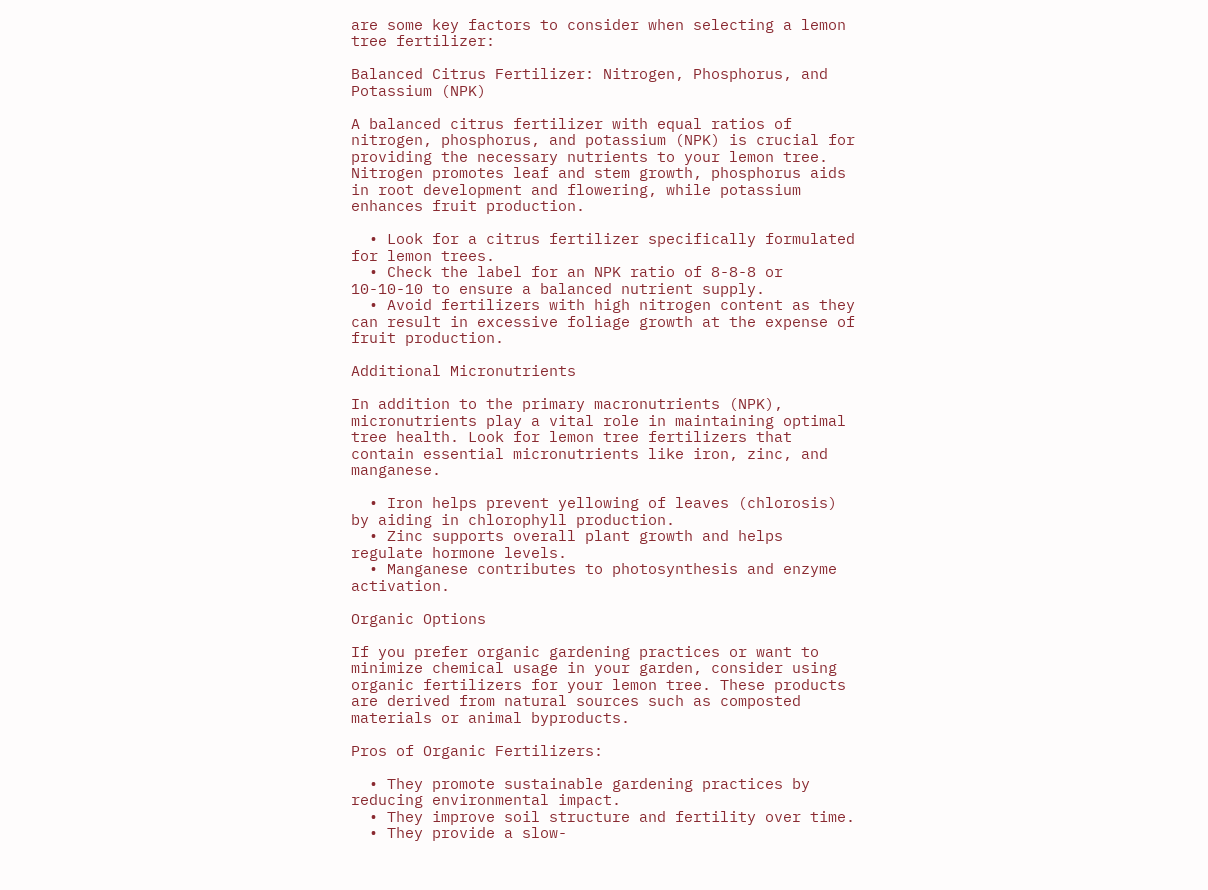are some key factors to consider when selecting a lemon tree fertilizer:

Balanced Citrus Fertilizer: Nitrogen, Phosphorus, and Potassium (NPK)

A balanced citrus fertilizer with equal ratios of nitrogen, phosphorus, and potassium (NPK) is crucial for providing the necessary nutrients to your lemon tree. Nitrogen promotes leaf and stem growth, phosphorus aids in root development and flowering, while potassium enhances fruit production.

  • Look for a citrus fertilizer specifically formulated for lemon trees.
  • Check the label for an NPK ratio of 8-8-8 or 10-10-10 to ensure a balanced nutrient supply.
  • Avoid fertilizers with high nitrogen content as they can result in excessive foliage growth at the expense of fruit production.

Additional Micronutrients

In addition to the primary macronutrients (NPK), micronutrients play a vital role in maintaining optimal tree health. Look for lemon tree fertilizers that contain essential micronutrients like iron, zinc, and manganese.

  • Iron helps prevent yellowing of leaves (chlorosis) by aiding in chlorophyll production.
  • Zinc supports overall plant growth and helps regulate hormone levels.
  • Manganese contributes to photosynthesis and enzyme activation.

Organic Options

If you prefer organic gardening practices or want to minimize chemical usage in your garden, consider using organic fertilizers for your lemon tree. These products are derived from natural sources such as composted materials or animal byproducts.

Pros of Organic Fertilizers:

  • They promote sustainable gardening practices by reducing environmental impact.
  • They improve soil structure and fertility over time.
  • They provide a slow-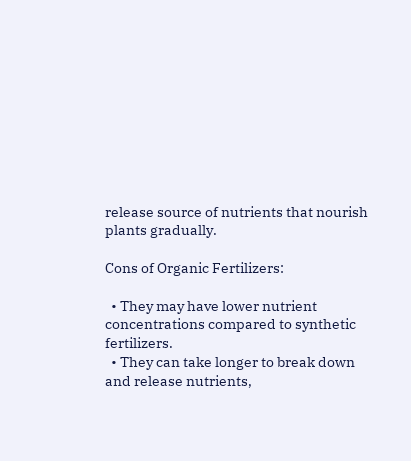release source of nutrients that nourish plants gradually.

Cons of Organic Fertilizers:

  • They may have lower nutrient concentrations compared to synthetic fertilizers.
  • They can take longer to break down and release nutrients,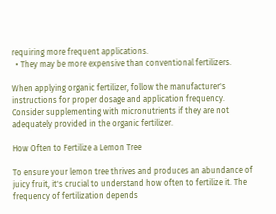requiring more frequent applications.
  • They may be more expensive than conventional fertilizers.

When applying organic fertilizer, follow the manufacturer's instructions for proper dosage and application frequency. Consider supplementing with micronutrients if they are not adequately provided in the organic fertilizer.

How Often to Fertilize a Lemon Tree

To ensure your lemon tree thrives and produces an abundance of juicy fruit, it's crucial to understand how often to fertilize it. The frequency of fertilization depends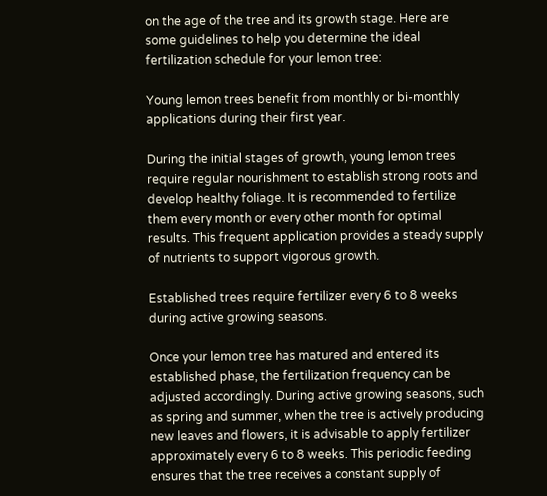on the age of the tree and its growth stage. Here are some guidelines to help you determine the ideal fertilization schedule for your lemon tree:

Young lemon trees benefit from monthly or bi-monthly applications during their first year.

During the initial stages of growth, young lemon trees require regular nourishment to establish strong roots and develop healthy foliage. It is recommended to fertilize them every month or every other month for optimal results. This frequent application provides a steady supply of nutrients to support vigorous growth.

Established trees require fertilizer every 6 to 8 weeks during active growing seasons.

Once your lemon tree has matured and entered its established phase, the fertilization frequency can be adjusted accordingly. During active growing seasons, such as spring and summer, when the tree is actively producing new leaves and flowers, it is advisable to apply fertilizer approximately every 6 to 8 weeks. This periodic feeding ensures that the tree receives a constant supply of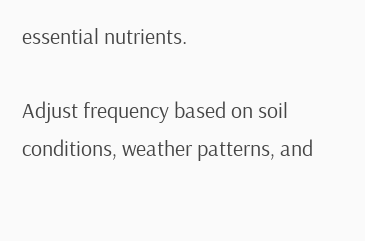essential nutrients.

Adjust frequency based on soil conditions, weather patterns, and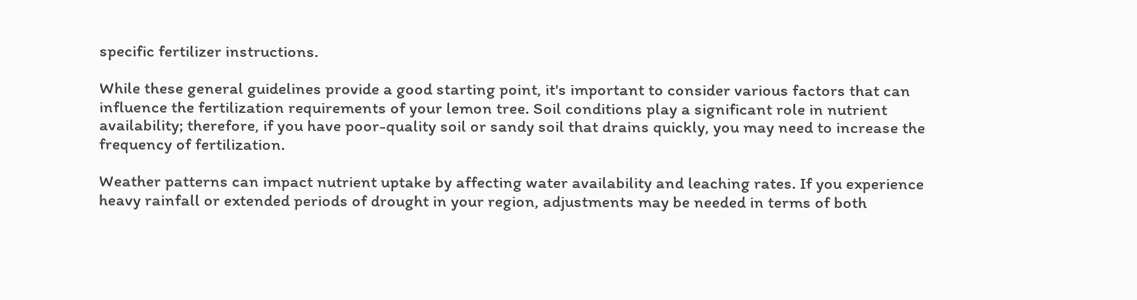specific fertilizer instructions.

While these general guidelines provide a good starting point, it's important to consider various factors that can influence the fertilization requirements of your lemon tree. Soil conditions play a significant role in nutrient availability; therefore, if you have poor-quality soil or sandy soil that drains quickly, you may need to increase the frequency of fertilization.

Weather patterns can impact nutrient uptake by affecting water availability and leaching rates. If you experience heavy rainfall or extended periods of drought in your region, adjustments may be needed in terms of both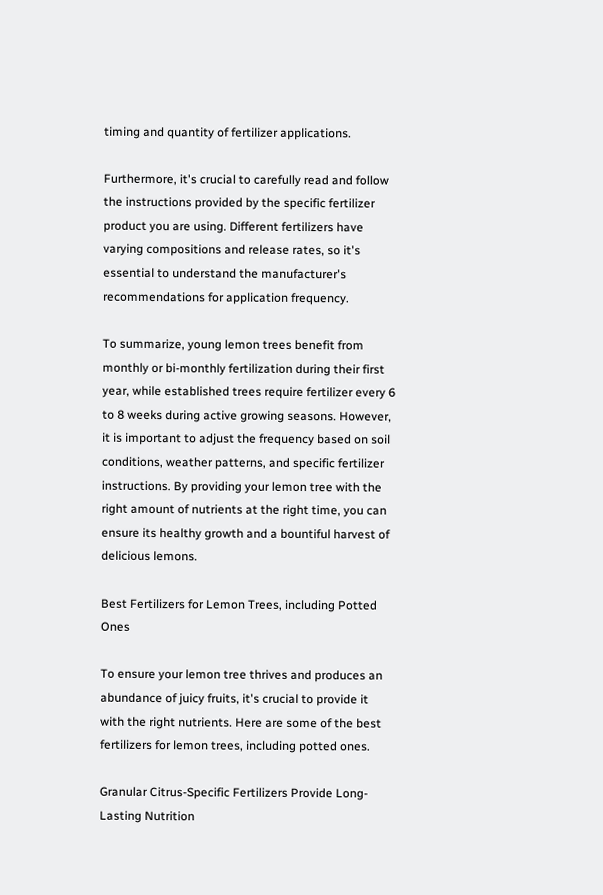timing and quantity of fertilizer applications.

Furthermore, it's crucial to carefully read and follow the instructions provided by the specific fertilizer product you are using. Different fertilizers have varying compositions and release rates, so it's essential to understand the manufacturer's recommendations for application frequency.

To summarize, young lemon trees benefit from monthly or bi-monthly fertilization during their first year, while established trees require fertilizer every 6 to 8 weeks during active growing seasons. However, it is important to adjust the frequency based on soil conditions, weather patterns, and specific fertilizer instructions. By providing your lemon tree with the right amount of nutrients at the right time, you can ensure its healthy growth and a bountiful harvest of delicious lemons.

Best Fertilizers for Lemon Trees, including Potted Ones

To ensure your lemon tree thrives and produces an abundance of juicy fruits, it's crucial to provide it with the right nutrients. Here are some of the best fertilizers for lemon trees, including potted ones.

Granular Citrus-Specific Fertilizers Provide Long-Lasting Nutrition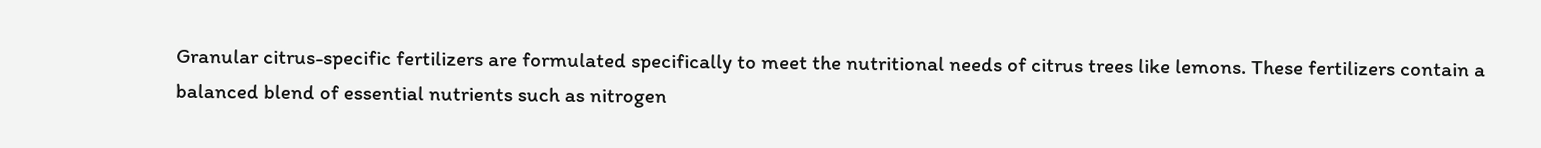Granular citrus-specific fertilizers are formulated specifically to meet the nutritional needs of citrus trees like lemons. These fertilizers contain a balanced blend of essential nutrients such as nitrogen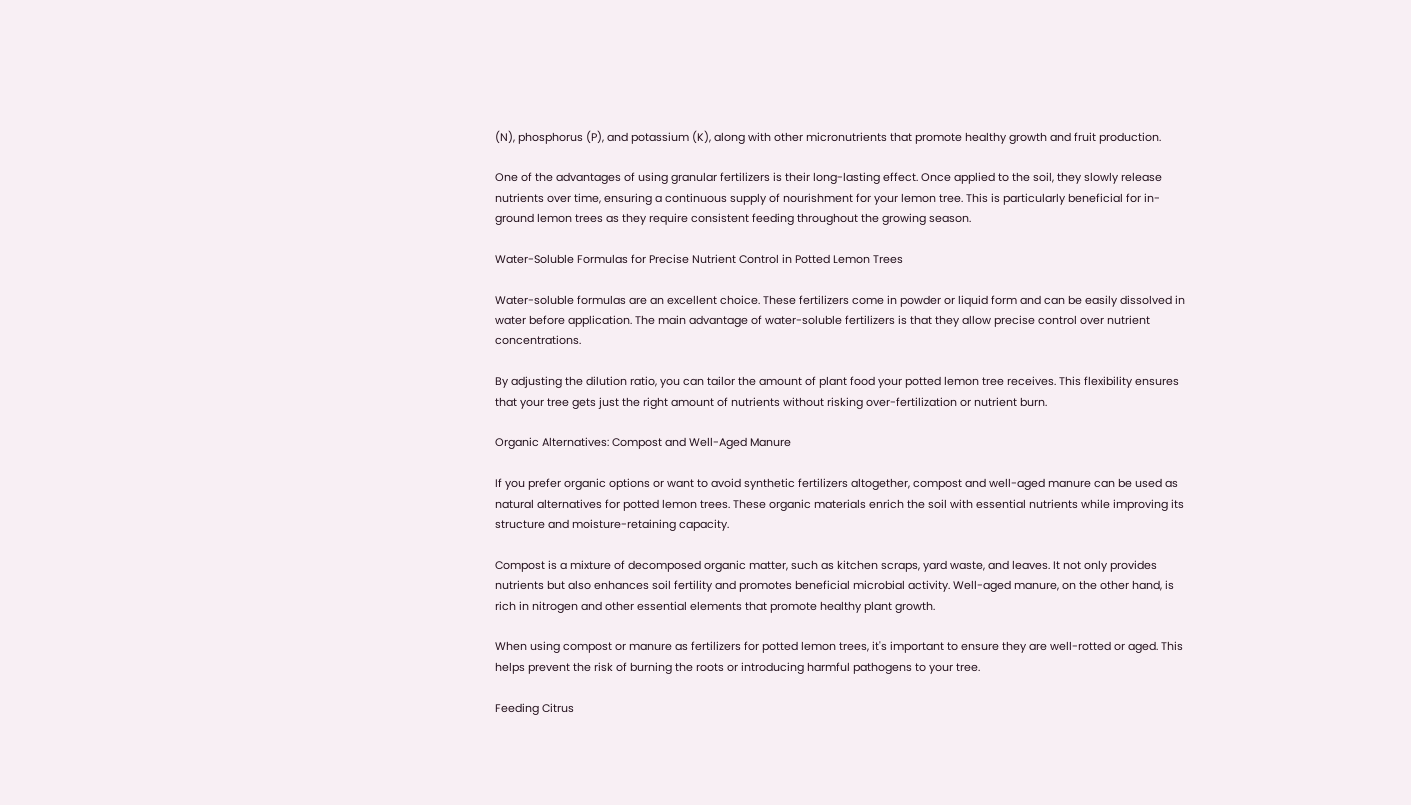(N), phosphorus (P), and potassium (K), along with other micronutrients that promote healthy growth and fruit production.

One of the advantages of using granular fertilizers is their long-lasting effect. Once applied to the soil, they slowly release nutrients over time, ensuring a continuous supply of nourishment for your lemon tree. This is particularly beneficial for in-ground lemon trees as they require consistent feeding throughout the growing season.

Water-Soluble Formulas for Precise Nutrient Control in Potted Lemon Trees

Water-soluble formulas are an excellent choice. These fertilizers come in powder or liquid form and can be easily dissolved in water before application. The main advantage of water-soluble fertilizers is that they allow precise control over nutrient concentrations.

By adjusting the dilution ratio, you can tailor the amount of plant food your potted lemon tree receives. This flexibility ensures that your tree gets just the right amount of nutrients without risking over-fertilization or nutrient burn.

Organic Alternatives: Compost and Well-Aged Manure

If you prefer organic options or want to avoid synthetic fertilizers altogether, compost and well-aged manure can be used as natural alternatives for potted lemon trees. These organic materials enrich the soil with essential nutrients while improving its structure and moisture-retaining capacity.

Compost is a mixture of decomposed organic matter, such as kitchen scraps, yard waste, and leaves. It not only provides nutrients but also enhances soil fertility and promotes beneficial microbial activity. Well-aged manure, on the other hand, is rich in nitrogen and other essential elements that promote healthy plant growth.

When using compost or manure as fertilizers for potted lemon trees, it's important to ensure they are well-rotted or aged. This helps prevent the risk of burning the roots or introducing harmful pathogens to your tree.

Feeding Citrus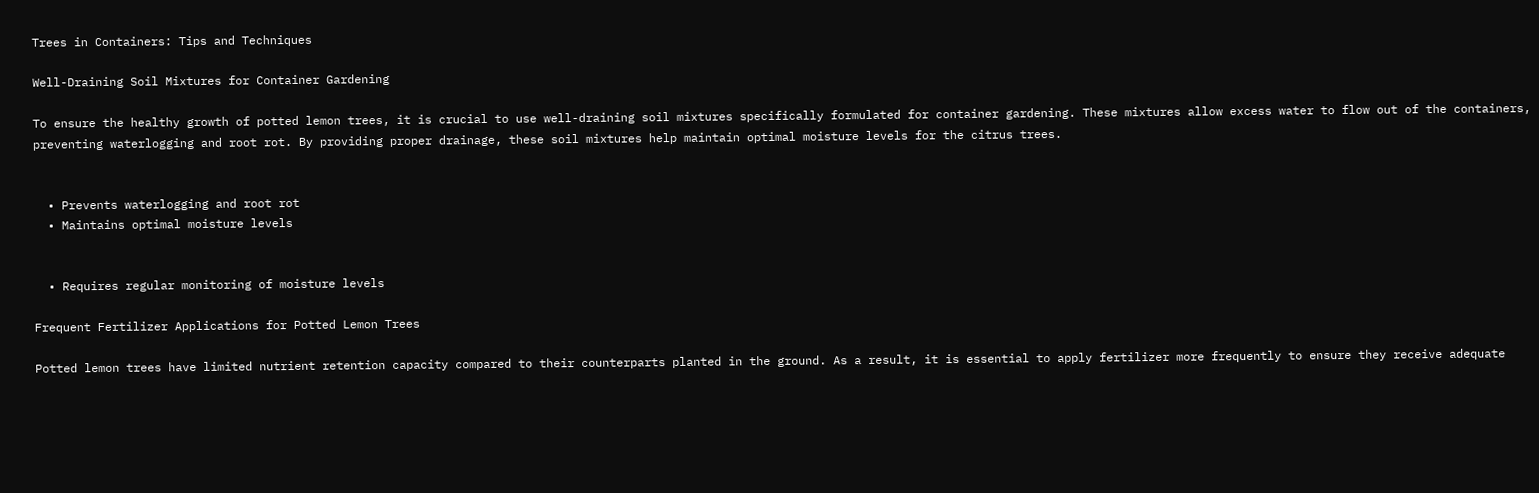Trees in Containers: Tips and Techniques

Well-Draining Soil Mixtures for Container Gardening

To ensure the healthy growth of potted lemon trees, it is crucial to use well-draining soil mixtures specifically formulated for container gardening. These mixtures allow excess water to flow out of the containers, preventing waterlogging and root rot. By providing proper drainage, these soil mixtures help maintain optimal moisture levels for the citrus trees.


  • Prevents waterlogging and root rot
  • Maintains optimal moisture levels


  • Requires regular monitoring of moisture levels

Frequent Fertilizer Applications for Potted Lemon Trees

Potted lemon trees have limited nutrient retention capacity compared to their counterparts planted in the ground. As a result, it is essential to apply fertilizer more frequently to ensure they receive adequate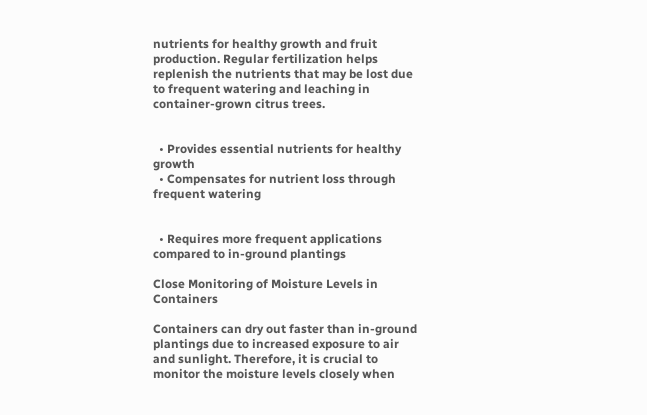nutrients for healthy growth and fruit production. Regular fertilization helps replenish the nutrients that may be lost due to frequent watering and leaching in container-grown citrus trees.


  • Provides essential nutrients for healthy growth
  • Compensates for nutrient loss through frequent watering


  • Requires more frequent applications compared to in-ground plantings

Close Monitoring of Moisture Levels in Containers

Containers can dry out faster than in-ground plantings due to increased exposure to air and sunlight. Therefore, it is crucial to monitor the moisture levels closely when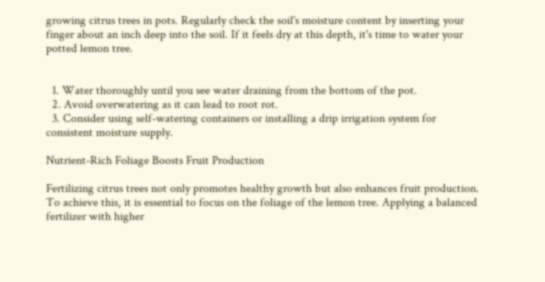growing citrus trees in pots. Regularly check the soil's moisture content by inserting your finger about an inch deep into the soil. If it feels dry at this depth, it's time to water your potted lemon tree.


  1. Water thoroughly until you see water draining from the bottom of the pot.
  2. Avoid overwatering as it can lead to root rot.
  3. Consider using self-watering containers or installing a drip irrigation system for consistent moisture supply.

Nutrient-Rich Foliage Boosts Fruit Production

Fertilizing citrus trees not only promotes healthy growth but also enhances fruit production. To achieve this, it is essential to focus on the foliage of the lemon tree. Applying a balanced fertilizer with higher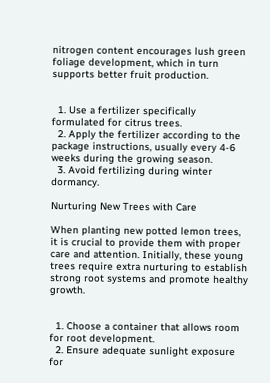nitrogen content encourages lush green foliage development, which in turn supports better fruit production.


  1. Use a fertilizer specifically formulated for citrus trees.
  2. Apply the fertilizer according to the package instructions, usually every 4-6 weeks during the growing season.
  3. Avoid fertilizing during winter dormancy.

Nurturing New Trees with Care

When planting new potted lemon trees, it is crucial to provide them with proper care and attention. Initially, these young trees require extra nurturing to establish strong root systems and promote healthy growth.


  1. Choose a container that allows room for root development.
  2. Ensure adequate sunlight exposure for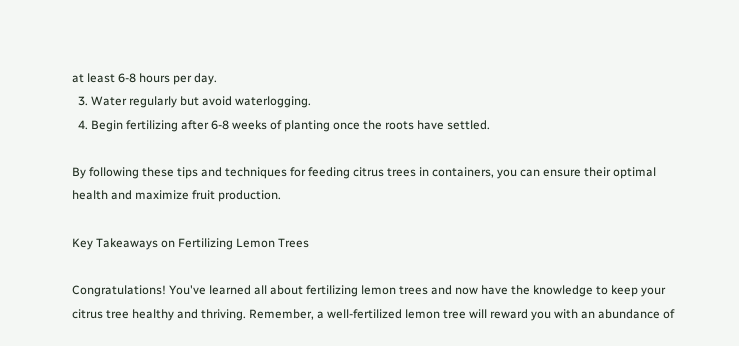at least 6-8 hours per day.
  3. Water regularly but avoid waterlogging.
  4. Begin fertilizing after 6-8 weeks of planting once the roots have settled.

By following these tips and techniques for feeding citrus trees in containers, you can ensure their optimal health and maximize fruit production.

Key Takeaways on Fertilizing Lemon Trees

Congratulations! You've learned all about fertilizing lemon trees and now have the knowledge to keep your citrus tree healthy and thriving. Remember, a well-fertilized lemon tree will reward you with an abundance of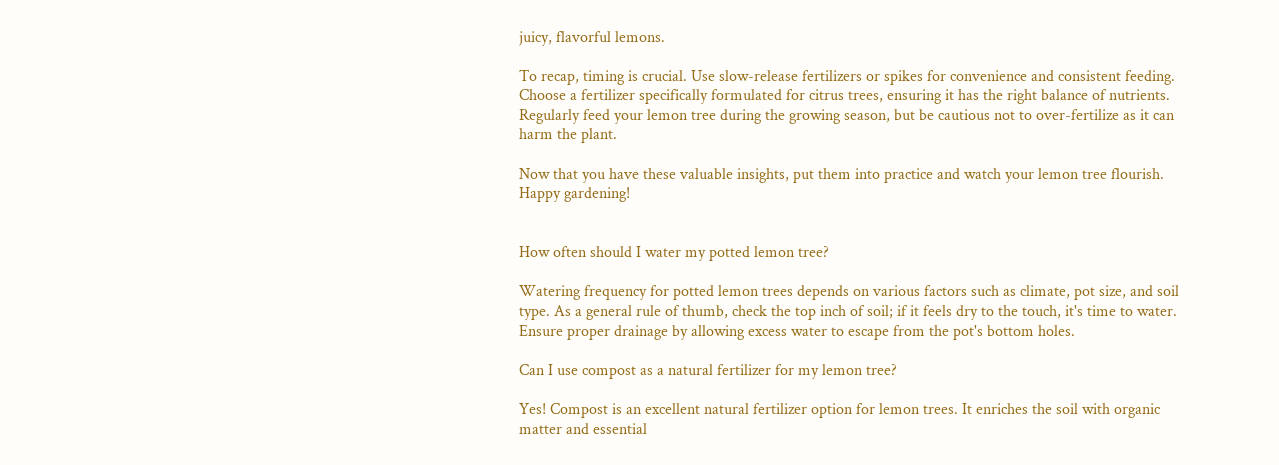juicy, flavorful lemons.

To recap, timing is crucial. Use slow-release fertilizers or spikes for convenience and consistent feeding. Choose a fertilizer specifically formulated for citrus trees, ensuring it has the right balance of nutrients. Regularly feed your lemon tree during the growing season, but be cautious not to over-fertilize as it can harm the plant.

Now that you have these valuable insights, put them into practice and watch your lemon tree flourish. Happy gardening!


How often should I water my potted lemon tree?

Watering frequency for potted lemon trees depends on various factors such as climate, pot size, and soil type. As a general rule of thumb, check the top inch of soil; if it feels dry to the touch, it's time to water. Ensure proper drainage by allowing excess water to escape from the pot's bottom holes.

Can I use compost as a natural fertilizer for my lemon tree?

Yes! Compost is an excellent natural fertilizer option for lemon trees. It enriches the soil with organic matter and essential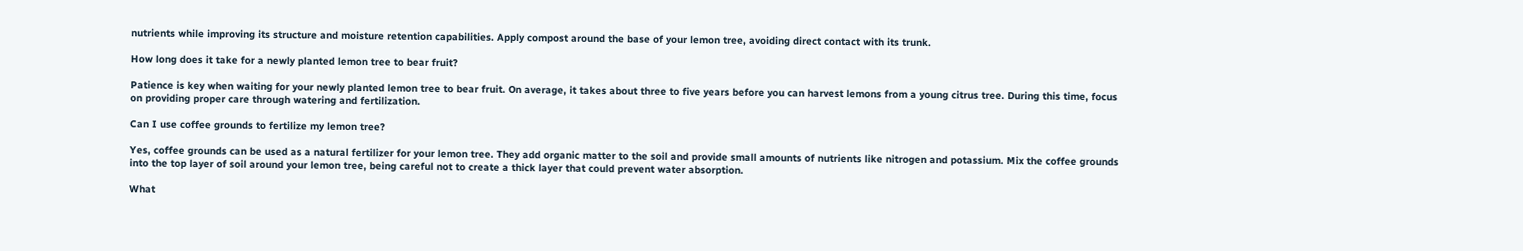nutrients while improving its structure and moisture retention capabilities. Apply compost around the base of your lemon tree, avoiding direct contact with its trunk.

How long does it take for a newly planted lemon tree to bear fruit?

Patience is key when waiting for your newly planted lemon tree to bear fruit. On average, it takes about three to five years before you can harvest lemons from a young citrus tree. During this time, focus on providing proper care through watering and fertilization.

Can I use coffee grounds to fertilize my lemon tree?

Yes, coffee grounds can be used as a natural fertilizer for your lemon tree. They add organic matter to the soil and provide small amounts of nutrients like nitrogen and potassium. Mix the coffee grounds into the top layer of soil around your lemon tree, being careful not to create a thick layer that could prevent water absorption.

What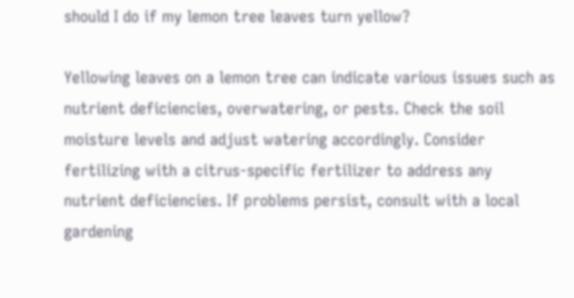should I do if my lemon tree leaves turn yellow?

Yellowing leaves on a lemon tree can indicate various issues such as nutrient deficiencies, overwatering, or pests. Check the soil moisture levels and adjust watering accordingly. Consider fertilizing with a citrus-specific fertilizer to address any nutrient deficiencies. If problems persist, consult with a local gardening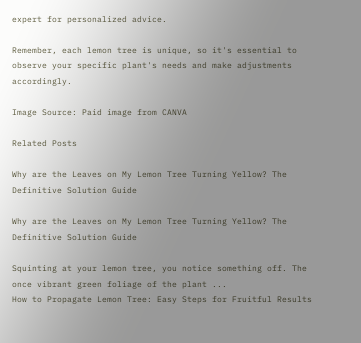expert for personalized advice.

Remember, each lemon tree is unique, so it's essential to observe your specific plant's needs and make adjustments accordingly.

Image Source: Paid image from CANVA

Related Posts

Why are the Leaves on My Lemon Tree Turning Yellow? The Definitive Solution Guide

Why are the Leaves on My Lemon Tree Turning Yellow? The Definitive Solution Guide

Squinting at your lemon tree, you notice something off. The once vibrant green foliage of the plant ...
How to Propagate Lemon Tree: Easy Steps for Fruitful Results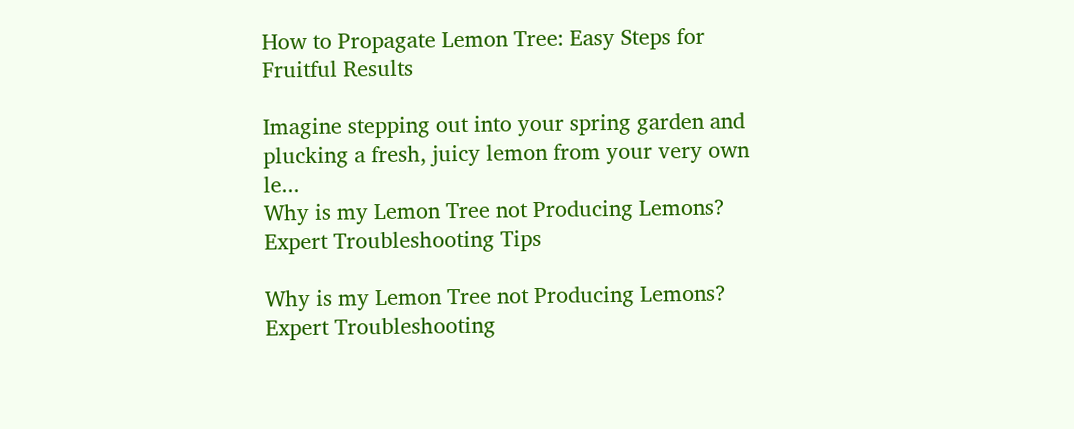How to Propagate Lemon Tree: Easy Steps for Fruitful Results

Imagine stepping out into your spring garden and plucking a fresh, juicy lemon from your very own le...
Why is my Lemon Tree not Producing Lemons? Expert Troubleshooting Tips

Why is my Lemon Tree not Producing Lemons? Expert Troubleshooting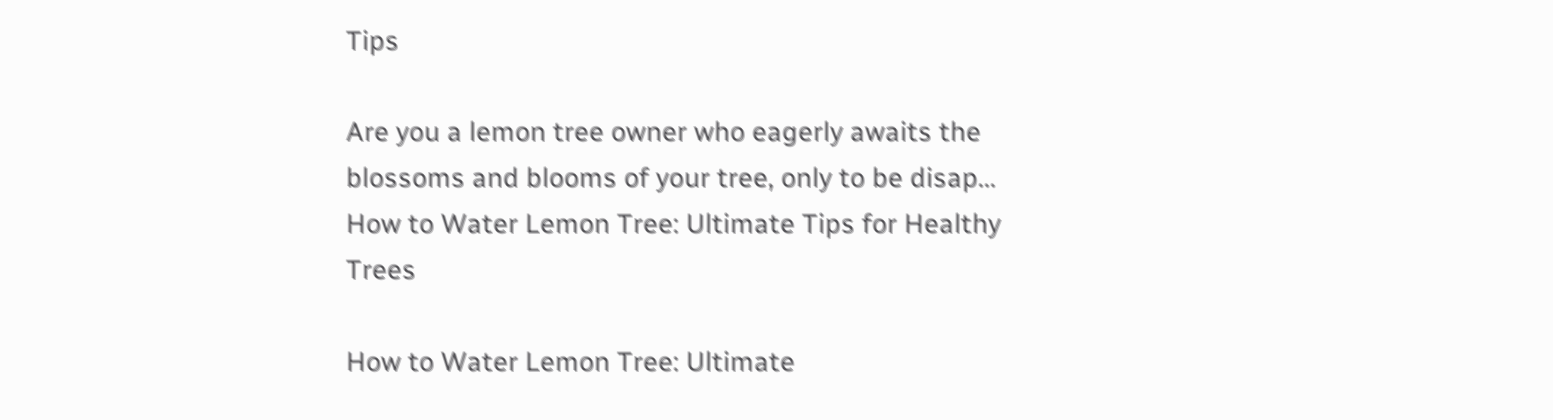Tips

Are you a lemon tree owner who eagerly awaits the blossoms and blooms of your tree, only to be disap...
How to Water Lemon Tree: Ultimate Tips for Healthy Trees

How to Water Lemon Tree: Ultimate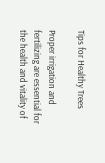Tips for Healthy Trees

Proper irrigation and fertilizing are essential for the health and vitality of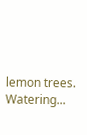lemon trees. Watering...